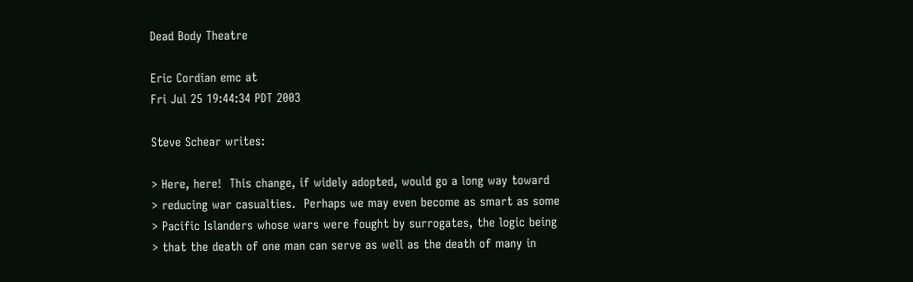Dead Body Theatre

Eric Cordian emc at
Fri Jul 25 19:44:34 PDT 2003

Steve Schear writes:

> Here, here!  This change, if widely adopted, would go a long way toward
> reducing war casualties.  Perhaps we may even become as smart as some
> Pacific Islanders whose wars were fought by surrogates, the logic being
> that the death of one man can serve as well as the death of many in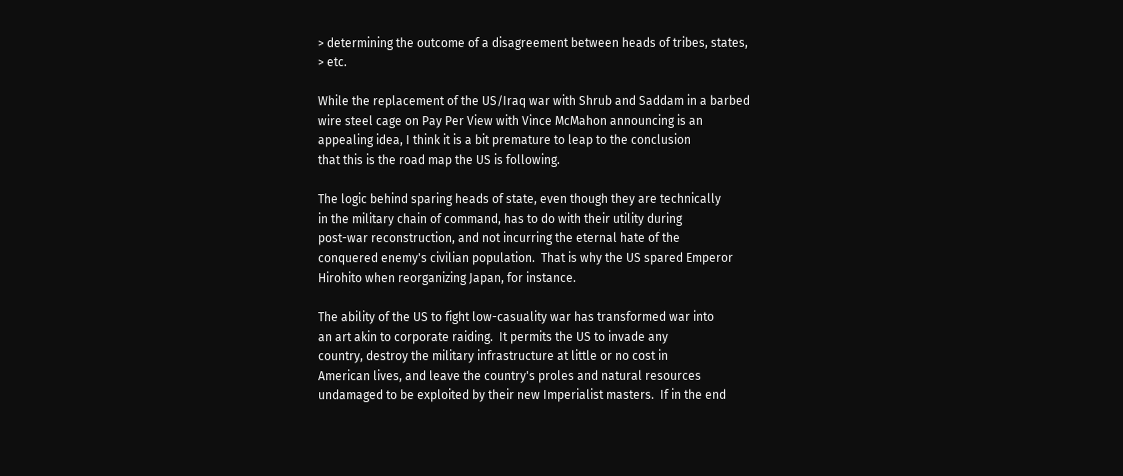> determining the outcome of a disagreement between heads of tribes, states,
> etc.

While the replacement of the US/Iraq war with Shrub and Saddam in a barbed
wire steel cage on Pay Per View with Vince McMahon announcing is an
appealing idea, I think it is a bit premature to leap to the conclusion
that this is the road map the US is following.

The logic behind sparing heads of state, even though they are technically
in the military chain of command, has to do with their utility during
post-war reconstruction, and not incurring the eternal hate of the
conquered enemy's civilian population.  That is why the US spared Emperor
Hirohito when reorganizing Japan, for instance.

The ability of the US to fight low-casuality war has transformed war into
an art akin to corporate raiding.  It permits the US to invade any
country, destroy the military infrastructure at little or no cost in
American lives, and leave the country's proles and natural resources
undamaged to be exploited by their new Imperialist masters.  If in the end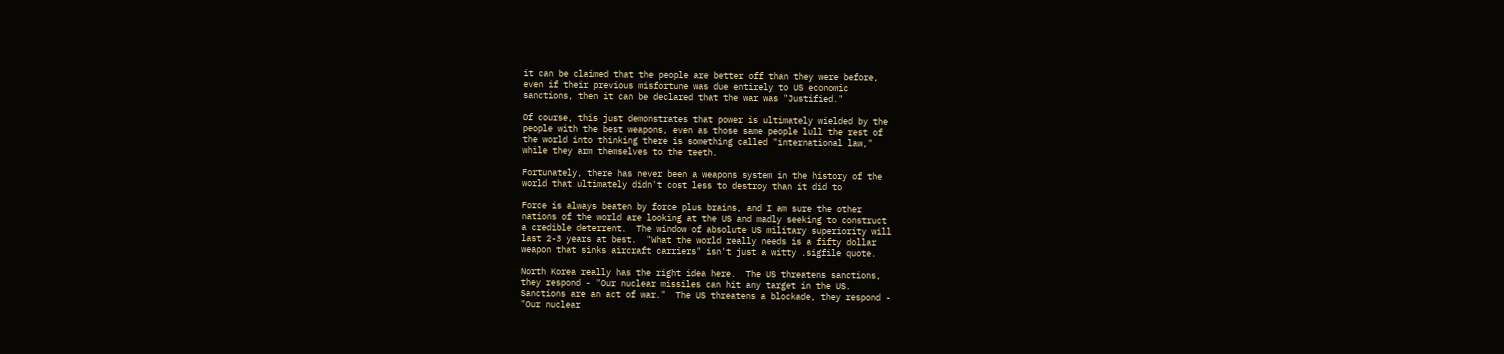it can be claimed that the people are better off than they were before,
even if their previous misfortune was due entirely to US economic
sanctions, then it can be declared that the war was "Justified."

Of course, this just demonstrates that power is ultimately wielded by the
people with the best weapons, even as those same people lull the rest of
the world into thinking there is something called "international law,"
while they arm themselves to the teeth.

Fortunately, there has never been a weapons system in the history of the
world that ultimately didn't cost less to destroy than it did to

Force is always beaten by force plus brains, and I am sure the other
nations of the world are looking at the US and madly seeking to construct
a credible deterrent.  The window of absolute US military superiority will
last 2-3 years at best.  "What the world really needs is a fifty dollar
weapon that sinks aircraft carriers" isn't just a witty .sigfile quote.

North Korea really has the right idea here.  The US threatens sanctions,
they respond - "Our nuclear missiles can hit any target in the US.
Sanctions are an act of war."  The US threatens a blockade, they respond -
"Our nuclear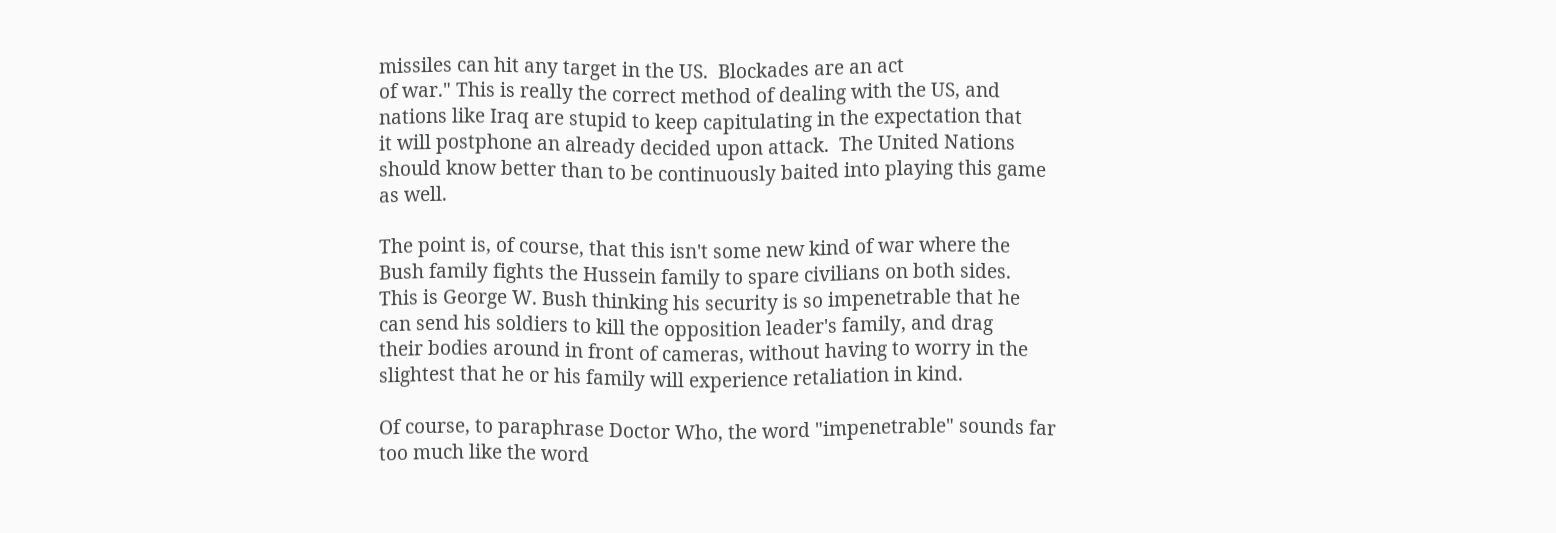missiles can hit any target in the US.  Blockades are an act
of war." This is really the correct method of dealing with the US, and
nations like Iraq are stupid to keep capitulating in the expectation that
it will postphone an already decided upon attack.  The United Nations
should know better than to be continuously baited into playing this game
as well.

The point is, of course, that this isn't some new kind of war where the
Bush family fights the Hussein family to spare civilians on both sides.
This is George W. Bush thinking his security is so impenetrable that he
can send his soldiers to kill the opposition leader's family, and drag
their bodies around in front of cameras, without having to worry in the
slightest that he or his family will experience retaliation in kind.

Of course, to paraphrase Doctor Who, the word "impenetrable" sounds far
too much like the word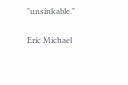"unsinkable."

Eric Michael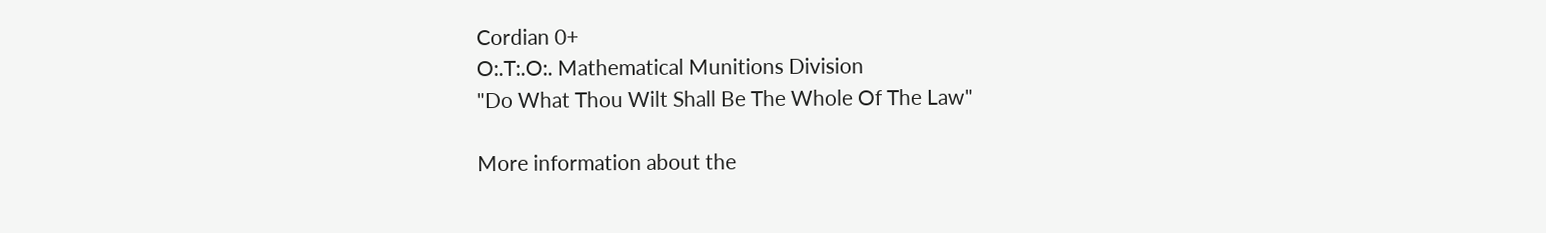Cordian 0+
O:.T:.O:. Mathematical Munitions Division
"Do What Thou Wilt Shall Be The Whole Of The Law"

More information about the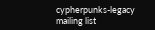cypherpunks-legacy mailing list